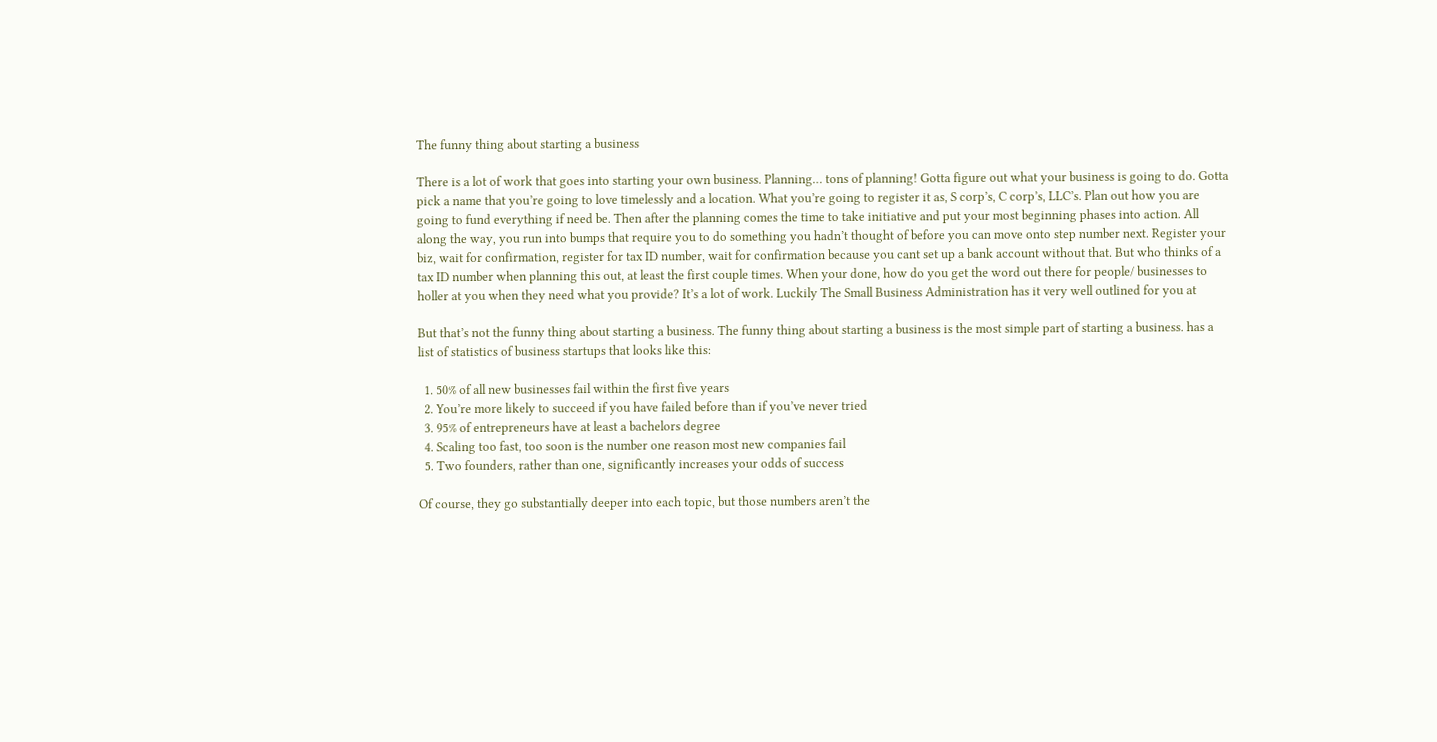The funny thing about starting a business

There is a lot of work that goes into starting your own business. Planning… tons of planning! Gotta figure out what your business is going to do. Gotta pick a name that you’re going to love timelessly and a location. What you’re going to register it as, S corp’s, C corp’s, LLC’s. Plan out how you are going to fund everything if need be. Then after the planning comes the time to take initiative and put your most beginning phases into action. All along the way, you run into bumps that require you to do something you hadn’t thought of before you can move onto step number next. Register your biz, wait for confirmation, register for tax ID number, wait for confirmation because you cant set up a bank account without that. But who thinks of a tax ID number when planning this out, at least the first couple times. When your done, how do you get the word out there for people/ businesses to holler at you when they need what you provide? It’s a lot of work. Luckily The Small Business Administration has it very well outlined for you at

But that’s not the funny thing about starting a business. The funny thing about starting a business is the most simple part of starting a business. has a list of statistics of business startups that looks like this:

  1. 50% of all new businesses fail within the first five years
  2. You’re more likely to succeed if you have failed before than if you’ve never tried
  3. 95% of entrepreneurs have at least a bachelors degree
  4. Scaling too fast, too soon is the number one reason most new companies fail
  5. Two founders, rather than one, significantly increases your odds of success

Of course, they go substantially deeper into each topic, but those numbers aren’t the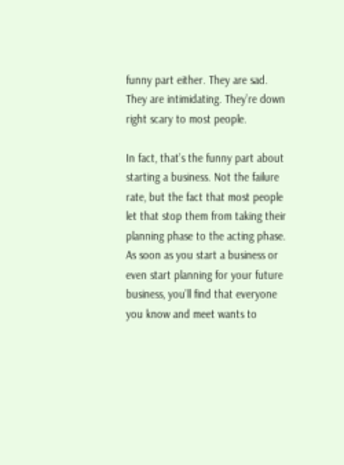funny part either. They are sad. They are intimidating. They’re down right scary to most people.

In fact, that’s the funny part about starting a business. Not the failure rate, but the fact that most people let that stop them from taking their planning phase to the acting phase. As soon as you start a business or even start planning for your future business, you’ll find that everyone you know and meet wants to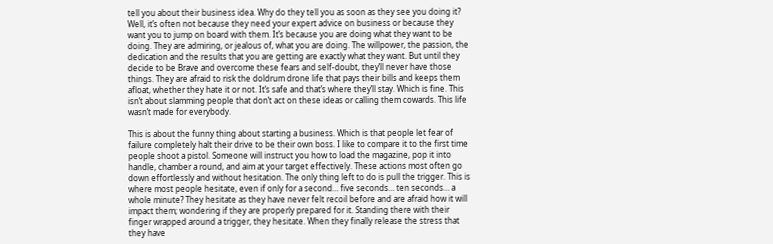tell you about their business idea. Why do they tell you as soon as they see you doing it? Well, it’s often not because they need your expert advice on business or because they want you to jump on board with them. It’s because you are doing what they want to be doing. They are admiring, or jealous of, what you are doing. The willpower, the passion, the dedication and the results that you are getting are exactly what they want. But until they decide to be Brave and overcome these fears and self-doubt, they’ll never have those things. They are afraid to risk the doldrum drone life that pays their bills and keeps them afloat, whether they hate it or not. It’s safe and that’s where they’ll stay. Which is fine. This isn’t about slamming people that don’t act on these ideas or calling them cowards. This life wasn’t made for everybody.

This is about the funny thing about starting a business. Which is that people let fear of failure completely halt their drive to be their own boss. I like to compare it to the first time people shoot a pistol. Someone will instruct you how to load the magazine, pop it into handle, chamber a round, and aim at your target effectively. These actions most often go down effortlessly and without hesitation. The only thing left to do is pull the trigger. This is where most people hesitate, even if only for a second… five seconds… ten seconds… a whole minute? They hesitate as they have never felt recoil before and are afraid how it will impact them; wondering if they are properly prepared for it. Standing there with their finger wrapped around a trigger, they hesitate. When they finally release the stress that they have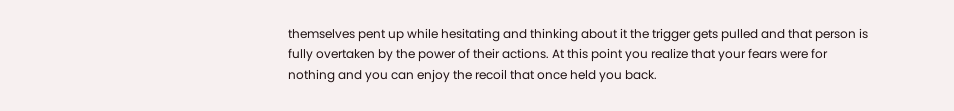themselves pent up while hesitating and thinking about it the trigger gets pulled and that person is fully overtaken by the power of their actions. At this point you realize that your fears were for nothing and you can enjoy the recoil that once held you back.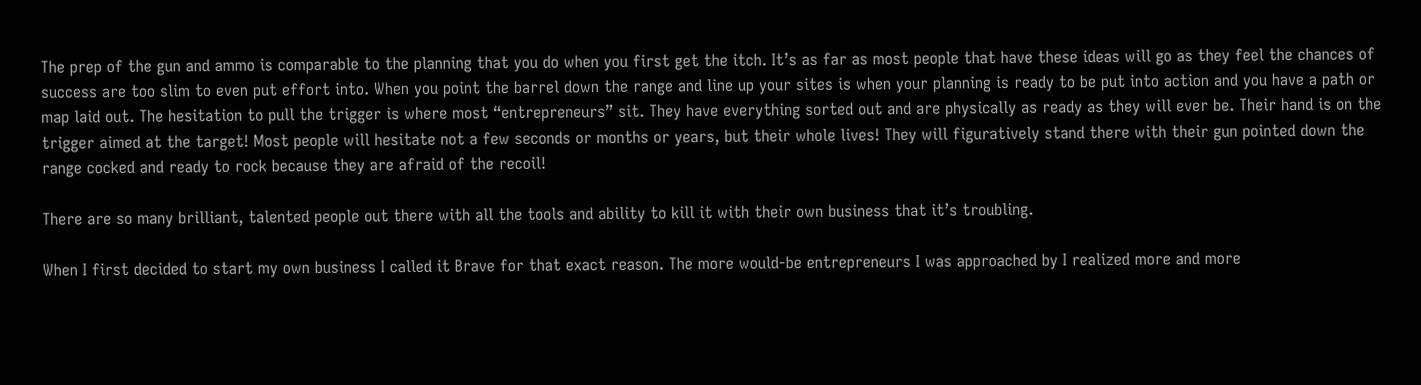The prep of the gun and ammo is comparable to the planning that you do when you first get the itch. It’s as far as most people that have these ideas will go as they feel the chances of success are too slim to even put effort into. When you point the barrel down the range and line up your sites is when your planning is ready to be put into action and you have a path or map laid out. The hesitation to pull the trigger is where most “entrepreneurs” sit. They have everything sorted out and are physically as ready as they will ever be. Their hand is on the trigger aimed at the target! Most people will hesitate not a few seconds or months or years, but their whole lives! They will figuratively stand there with their gun pointed down the range cocked and ready to rock because they are afraid of the recoil!

There are so many brilliant, talented people out there with all the tools and ability to kill it with their own business that it’s troubling.

When I first decided to start my own business I called it Brave for that exact reason. The more would-be entrepreneurs I was approached by I realized more and more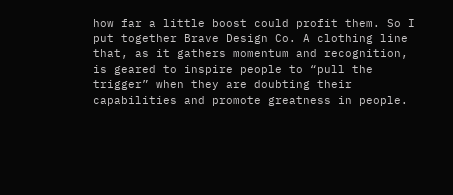how far a little boost could profit them. So I put together Brave Design Co. A clothing line that, as it gathers momentum and recognition, is geared to inspire people to “pull the trigger” when they are doubting their capabilities and promote greatness in people.